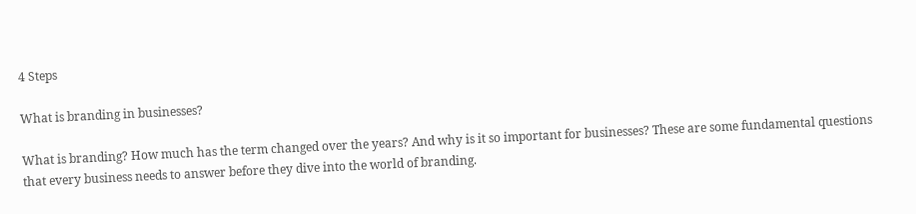4 Steps

What is branding in businesses?

What is branding? How much has the term changed over the years? And why is it so important for businesses? These are some fundamental questions that every business needs to answer before they dive into the world of branding.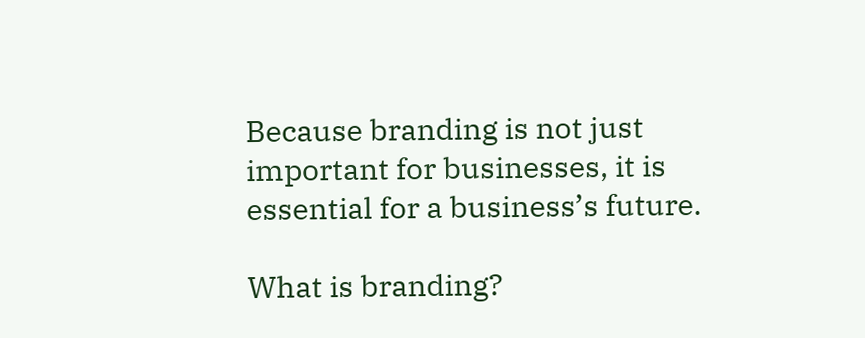Because branding is not just important for businesses, it is essential for a business’s future.

What is branding?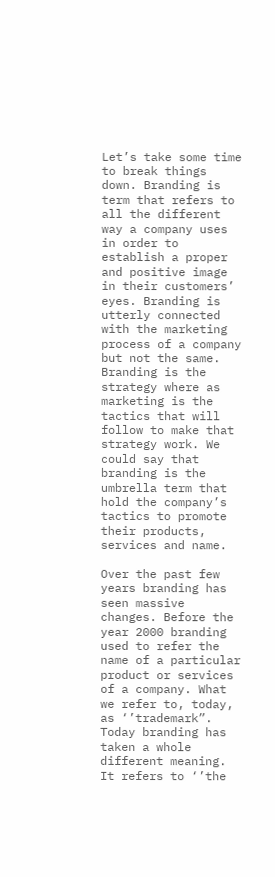Let’s take some time to break things down. Branding is term that refers to all the different way a company uses in order to establish a proper and positive image in their customers’ eyes. Branding is utterly connected with the marketing process of a company but not the same. Branding is the strategy where as marketing is the tactics that will follow to make that strategy work. We could say that branding is the umbrella term that hold the company’s tactics to promote their products, services and name.

Over the past few years branding has seen massive changes. Before the year 2000 branding used to refer the name of a particular product or services of a company. What we refer to, today, as ‘’trademark”. Today branding has taken a whole different meaning. It refers to ‘’the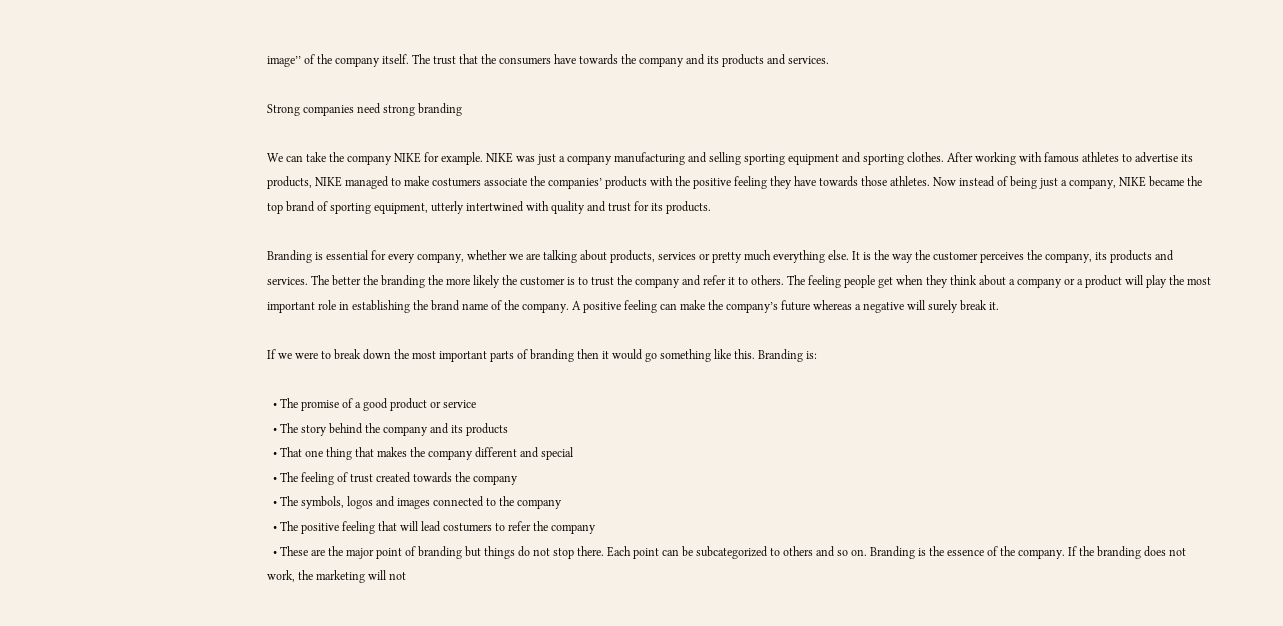image’’ of the company itself. The trust that the consumers have towards the company and its products and services.

Strong companies need strong branding

We can take the company NIKE for example. NIKE was just a company manufacturing and selling sporting equipment and sporting clothes. After working with famous athletes to advertise its products, NIKE managed to make costumers associate the companies’ products with the positive feeling they have towards those athletes. Now instead of being just a company, NIKE became the top brand of sporting equipment, utterly intertwined with quality and trust for its products.

Branding is essential for every company, whether we are talking about products, services or pretty much everything else. It is the way the customer perceives the company, its products and services. The better the branding the more likely the customer is to trust the company and refer it to others. The feeling people get when they think about a company or a product will play the most important role in establishing the brand name of the company. A positive feeling can make the company’s future whereas a negative will surely break it.

If we were to break down the most important parts of branding then it would go something like this. Branding is:

  • The promise of a good product or service
  • The story behind the company and its products
  • That one thing that makes the company different and special
  • The feeling of trust created towards the company
  • The symbols, logos and images connected to the company
  • The positive feeling that will lead costumers to refer the company
  • These are the major point of branding but things do not stop there. Each point can be subcategorized to others and so on. Branding is the essence of the company. If the branding does not work, the marketing will not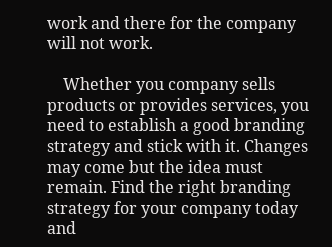work and there for the company will not work.

    Whether you company sells products or provides services, you need to establish a good branding strategy and stick with it. Changes may come but the idea must remain. Find the right branding strategy for your company today and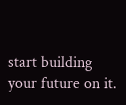start building your future on it.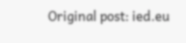Original post: ied.eu